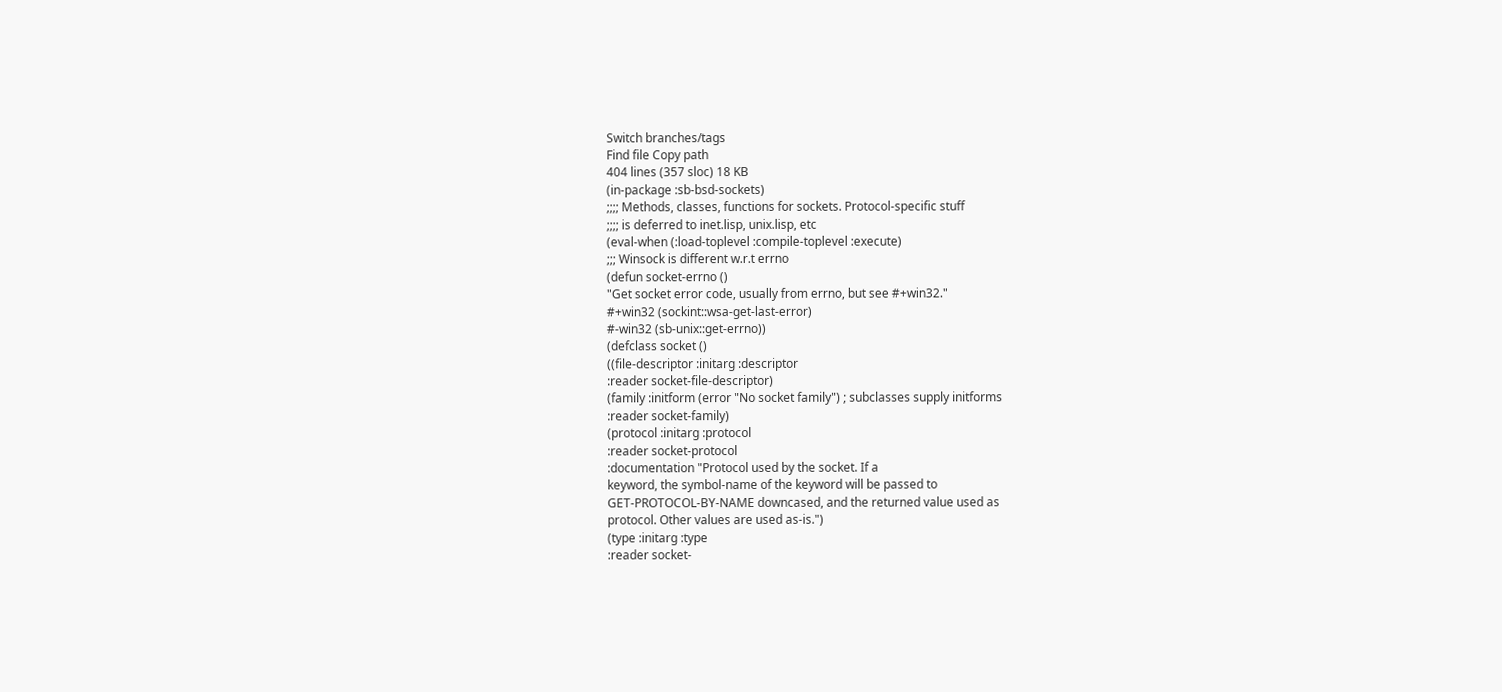Switch branches/tags
Find file Copy path
404 lines (357 sloc) 18 KB
(in-package :sb-bsd-sockets)
;;;; Methods, classes, functions for sockets. Protocol-specific stuff
;;;; is deferred to inet.lisp, unix.lisp, etc
(eval-when (:load-toplevel :compile-toplevel :execute)
;;; Winsock is different w.r.t errno
(defun socket-errno ()
"Get socket error code, usually from errno, but see #+win32."
#+win32 (sockint::wsa-get-last-error)
#-win32 (sb-unix::get-errno))
(defclass socket ()
((file-descriptor :initarg :descriptor
:reader socket-file-descriptor)
(family :initform (error "No socket family") ; subclasses supply initforms
:reader socket-family)
(protocol :initarg :protocol
:reader socket-protocol
:documentation "Protocol used by the socket. If a
keyword, the symbol-name of the keyword will be passed to
GET-PROTOCOL-BY-NAME downcased, and the returned value used as
protocol. Other values are used as-is.")
(type :initarg :type
:reader socket-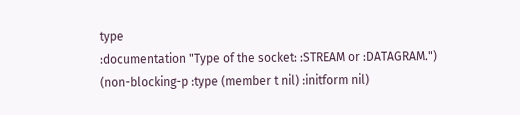type
:documentation "Type of the socket: :STREAM or :DATAGRAM.")
(non-blocking-p :type (member t nil) :initform nil)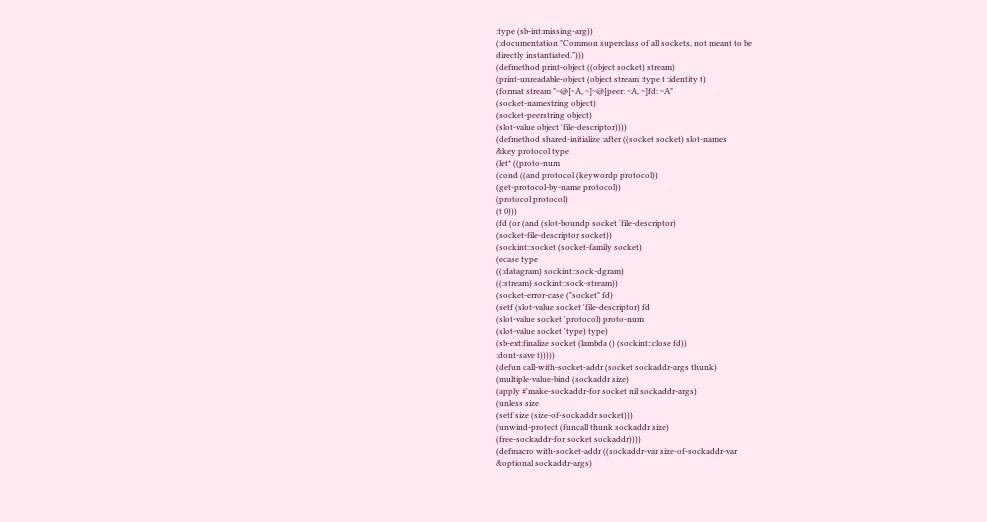:type (sb-int:missing-arg))
(:documentation "Common superclass of all sockets, not meant to be
directly instantiated.")))
(defmethod print-object ((object socket) stream)
(print-unreadable-object (object stream :type t :identity t)
(format stream "~@[~A, ~]~@[peer: ~A, ~]fd: ~A"
(socket-namestring object)
(socket-peerstring object)
(slot-value object 'file-descriptor))))
(defmethod shared-initialize :after ((socket socket) slot-names
&key protocol type
(let* ((proto-num
(cond ((and protocol (keywordp protocol))
(get-protocol-by-name protocol))
(protocol protocol)
(t 0)))
(fd (or (and (slot-boundp socket 'file-descriptor)
(socket-file-descriptor socket))
(sockint::socket (socket-family socket)
(ecase type
((:datagram) sockint::sock-dgram)
((:stream) sockint::sock-stream))
(socket-error-case ("socket" fd)
(setf (slot-value socket 'file-descriptor) fd
(slot-value socket 'protocol) proto-num
(slot-value socket 'type) type)
(sb-ext:finalize socket (lambda () (sockint::close fd))
:dont-save t)))))
(defun call-with-socket-addr (socket sockaddr-args thunk)
(multiple-value-bind (sockaddr size)
(apply #'make-sockaddr-for socket nil sockaddr-args)
(unless size
(setf size (size-of-sockaddr socket)))
(unwind-protect (funcall thunk sockaddr size)
(free-sockaddr-for socket sockaddr))))
(defmacro with-socket-addr ((sockaddr-var size-of-sockaddr-var
&optional sockaddr-args)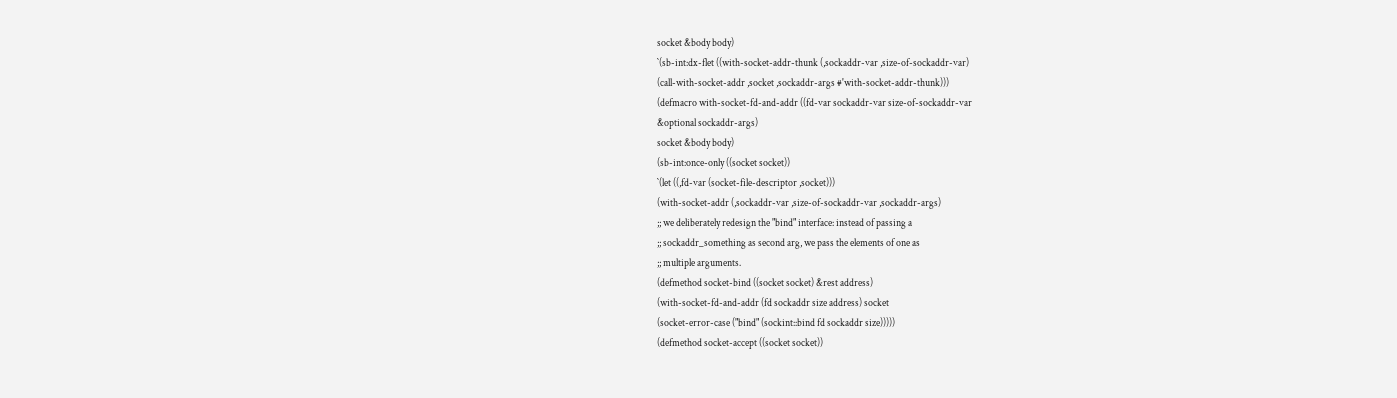socket &body body)
`(sb-int:dx-flet ((with-socket-addr-thunk (,sockaddr-var ,size-of-sockaddr-var)
(call-with-socket-addr ,socket ,sockaddr-args #'with-socket-addr-thunk)))
(defmacro with-socket-fd-and-addr ((fd-var sockaddr-var size-of-sockaddr-var
&optional sockaddr-args)
socket &body body)
(sb-int:once-only ((socket socket))
`(let ((,fd-var (socket-file-descriptor ,socket)))
(with-socket-addr (,sockaddr-var ,size-of-sockaddr-var ,sockaddr-args)
;; we deliberately redesign the "bind" interface: instead of passing a
;; sockaddr_something as second arg, we pass the elements of one as
;; multiple arguments.
(defmethod socket-bind ((socket socket) &rest address)
(with-socket-fd-and-addr (fd sockaddr size address) socket
(socket-error-case ("bind" (sockint::bind fd sockaddr size)))))
(defmethod socket-accept ((socket socket))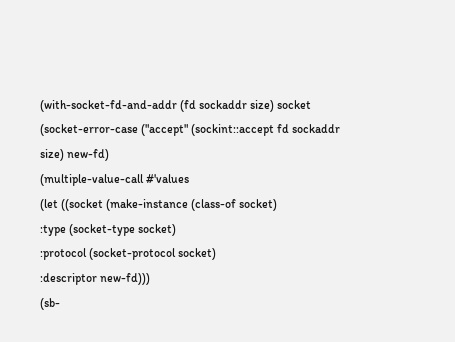(with-socket-fd-and-addr (fd sockaddr size) socket
(socket-error-case ("accept" (sockint::accept fd sockaddr size) new-fd)
(multiple-value-call #'values
(let ((socket (make-instance (class-of socket)
:type (socket-type socket)
:protocol (socket-protocol socket)
:descriptor new-fd)))
(sb-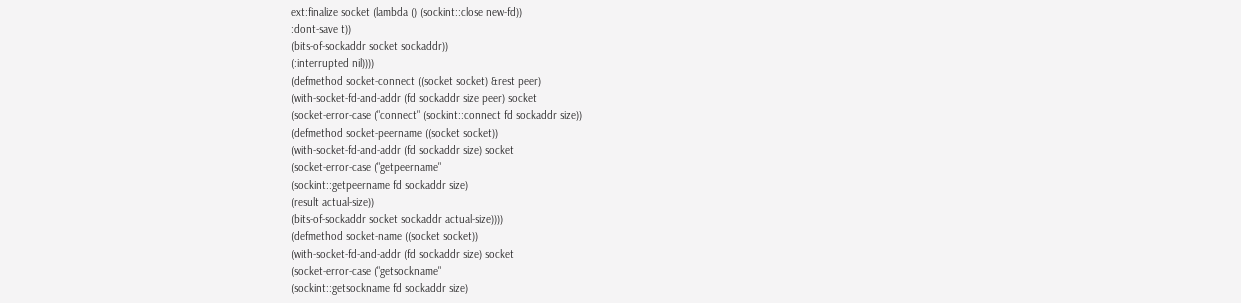ext:finalize socket (lambda () (sockint::close new-fd))
:dont-save t))
(bits-of-sockaddr socket sockaddr))
(:interrupted nil))))
(defmethod socket-connect ((socket socket) &rest peer)
(with-socket-fd-and-addr (fd sockaddr size peer) socket
(socket-error-case ("connect" (sockint::connect fd sockaddr size))
(defmethod socket-peername ((socket socket))
(with-socket-fd-and-addr (fd sockaddr size) socket
(socket-error-case ("getpeername"
(sockint::getpeername fd sockaddr size)
(result actual-size))
(bits-of-sockaddr socket sockaddr actual-size))))
(defmethod socket-name ((socket socket))
(with-socket-fd-and-addr (fd sockaddr size) socket
(socket-error-case ("getsockname"
(sockint::getsockname fd sockaddr size)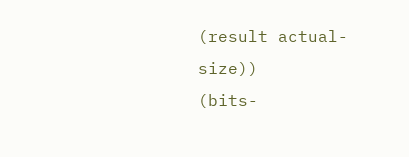(result actual-size))
(bits-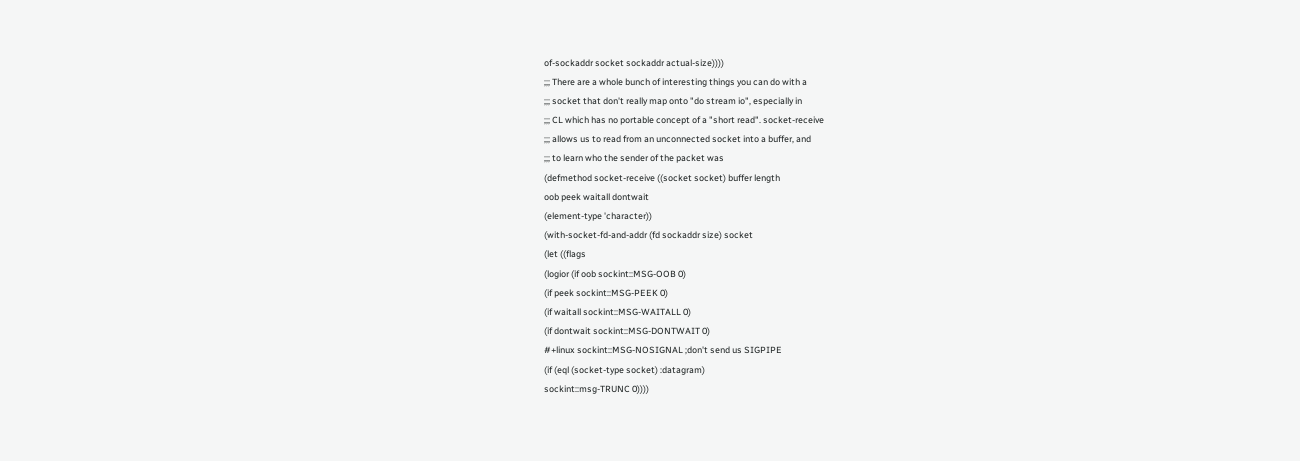of-sockaddr socket sockaddr actual-size))))
;;; There are a whole bunch of interesting things you can do with a
;;; socket that don't really map onto "do stream io", especially in
;;; CL which has no portable concept of a "short read". socket-receive
;;; allows us to read from an unconnected socket into a buffer, and
;;; to learn who the sender of the packet was
(defmethod socket-receive ((socket socket) buffer length
oob peek waitall dontwait
(element-type 'character))
(with-socket-fd-and-addr (fd sockaddr size) socket
(let ((flags
(logior (if oob sockint::MSG-OOB 0)
(if peek sockint::MSG-PEEK 0)
(if waitall sockint::MSG-WAITALL 0)
(if dontwait sockint::MSG-DONTWAIT 0)
#+linux sockint::MSG-NOSIGNAL ;don't send us SIGPIPE
(if (eql (socket-type socket) :datagram)
sockint::msg-TRUNC 0))))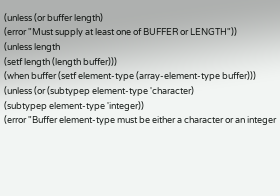(unless (or buffer length)
(error "Must supply at least one of BUFFER or LENGTH"))
(unless length
(setf length (length buffer)))
(when buffer (setf element-type (array-element-type buffer)))
(unless (or (subtypep element-type 'character)
(subtypep element-type 'integer))
(error "Buffer element-type must be either a character or an integer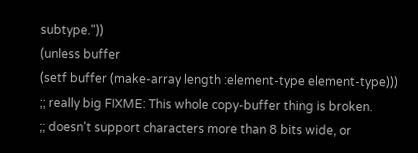subtype."))
(unless buffer
(setf buffer (make-array length :element-type element-type)))
;; really big FIXME: This whole copy-buffer thing is broken.
;; doesn't support characters more than 8 bits wide, or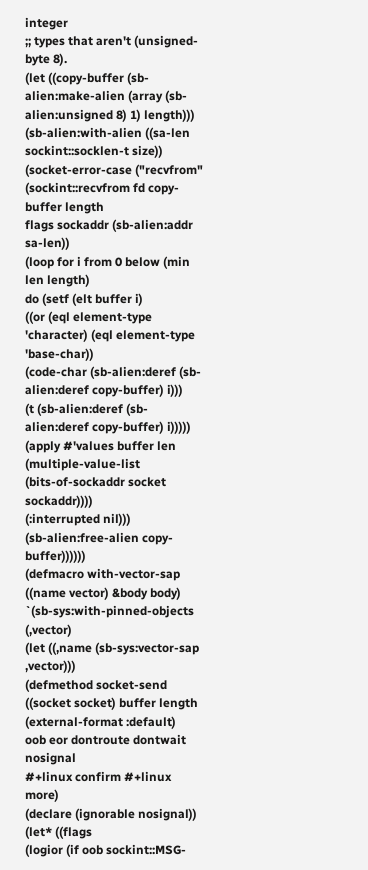integer
;; types that aren't (unsigned-byte 8).
(let ((copy-buffer (sb-alien:make-alien (array (sb-alien:unsigned 8) 1) length)))
(sb-alien:with-alien ((sa-len sockint::socklen-t size))
(socket-error-case ("recvfrom"
(sockint::recvfrom fd copy-buffer length
flags sockaddr (sb-alien:addr sa-len))
(loop for i from 0 below (min len length)
do (setf (elt buffer i)
((or (eql element-type 'character) (eql element-type 'base-char))
(code-char (sb-alien:deref (sb-alien:deref copy-buffer) i)))
(t (sb-alien:deref (sb-alien:deref copy-buffer) i)))))
(apply #'values buffer len (multiple-value-list
(bits-of-sockaddr socket sockaddr))))
(:interrupted nil)))
(sb-alien:free-alien copy-buffer))))))
(defmacro with-vector-sap ((name vector) &body body)
`(sb-sys:with-pinned-objects (,vector)
(let ((,name (sb-sys:vector-sap ,vector)))
(defmethod socket-send ((socket socket) buffer length
(external-format :default)
oob eor dontroute dontwait nosignal
#+linux confirm #+linux more)
(declare (ignorable nosignal))
(let* ((flags
(logior (if oob sockint::MSG-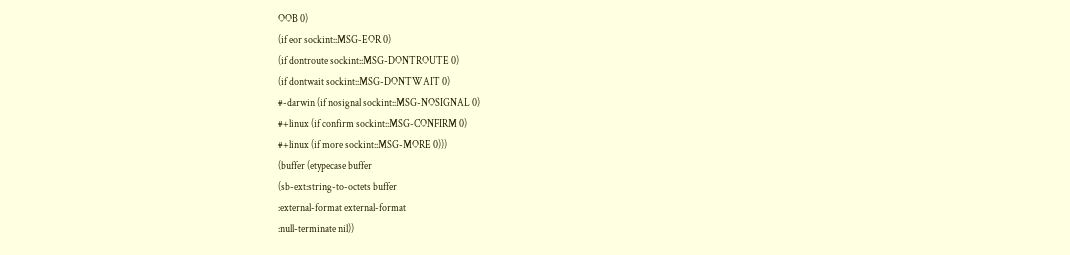OOB 0)
(if eor sockint::MSG-EOR 0)
(if dontroute sockint::MSG-DONTROUTE 0)
(if dontwait sockint::MSG-DONTWAIT 0)
#-darwin (if nosignal sockint::MSG-NOSIGNAL 0)
#+linux (if confirm sockint::MSG-CONFIRM 0)
#+linux (if more sockint::MSG-MORE 0)))
(buffer (etypecase buffer
(sb-ext:string-to-octets buffer
:external-format external-format
:null-terminate nil))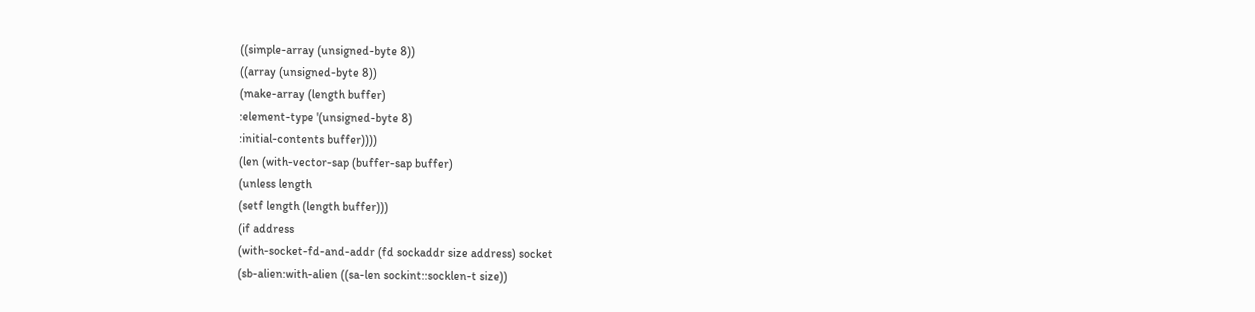((simple-array (unsigned-byte 8))
((array (unsigned-byte 8))
(make-array (length buffer)
:element-type '(unsigned-byte 8)
:initial-contents buffer))))
(len (with-vector-sap (buffer-sap buffer)
(unless length
(setf length (length buffer)))
(if address
(with-socket-fd-and-addr (fd sockaddr size address) socket
(sb-alien:with-alien ((sa-len sockint::socklen-t size))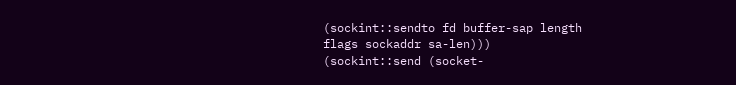(sockint::sendto fd buffer-sap length
flags sockaddr sa-len)))
(sockint::send (socket-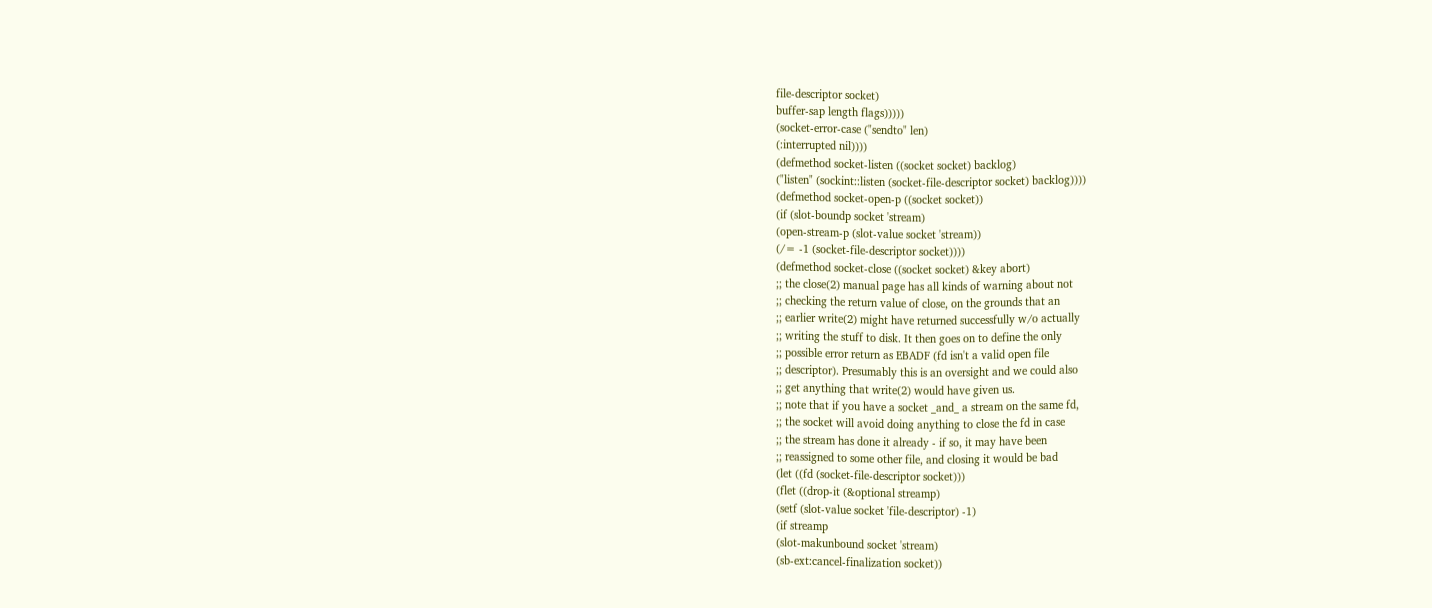file-descriptor socket)
buffer-sap length flags)))))
(socket-error-case ("sendto" len)
(:interrupted nil))))
(defmethod socket-listen ((socket socket) backlog)
("listen" (sockint::listen (socket-file-descriptor socket) backlog))))
(defmethod socket-open-p ((socket socket))
(if (slot-boundp socket 'stream)
(open-stream-p (slot-value socket 'stream))
(/= -1 (socket-file-descriptor socket))))
(defmethod socket-close ((socket socket) &key abort)
;; the close(2) manual page has all kinds of warning about not
;; checking the return value of close, on the grounds that an
;; earlier write(2) might have returned successfully w/o actually
;; writing the stuff to disk. It then goes on to define the only
;; possible error return as EBADF (fd isn't a valid open file
;; descriptor). Presumably this is an oversight and we could also
;; get anything that write(2) would have given us.
;; note that if you have a socket _and_ a stream on the same fd,
;; the socket will avoid doing anything to close the fd in case
;; the stream has done it already - if so, it may have been
;; reassigned to some other file, and closing it would be bad
(let ((fd (socket-file-descriptor socket)))
(flet ((drop-it (&optional streamp)
(setf (slot-value socket 'file-descriptor) -1)
(if streamp
(slot-makunbound socket 'stream)
(sb-ext:cancel-finalization socket))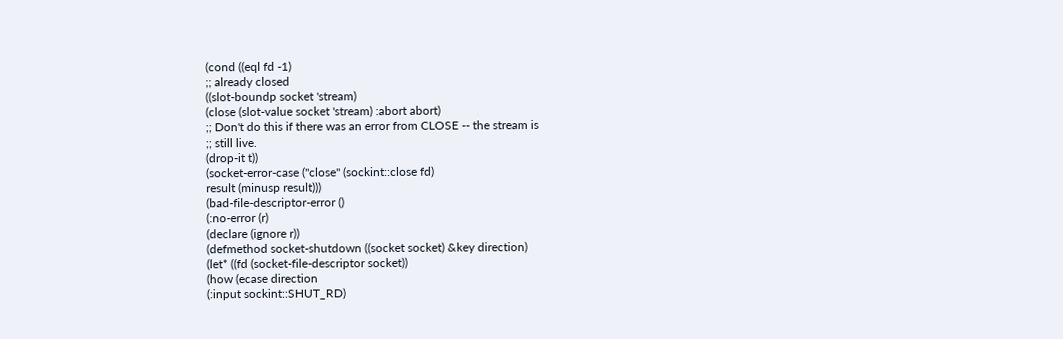(cond ((eql fd -1)
;; already closed
((slot-boundp socket 'stream)
(close (slot-value socket 'stream) :abort abort)
;; Don't do this if there was an error from CLOSE -- the stream is
;; still live.
(drop-it t))
(socket-error-case ("close" (sockint::close fd)
result (minusp result)))
(bad-file-descriptor-error ()
(:no-error (r)
(declare (ignore r))
(defmethod socket-shutdown ((socket socket) &key direction)
(let* ((fd (socket-file-descriptor socket))
(how (ecase direction
(:input sockint::SHUT_RD)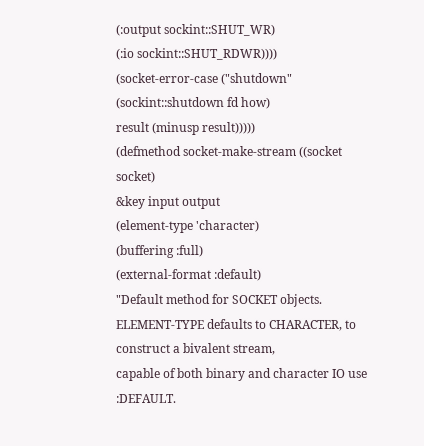(:output sockint::SHUT_WR)
(:io sockint::SHUT_RDWR))))
(socket-error-case ("shutdown" (sockint::shutdown fd how)
result (minusp result)))))
(defmethod socket-make-stream ((socket socket)
&key input output
(element-type 'character)
(buffering :full)
(external-format :default)
"Default method for SOCKET objects.
ELEMENT-TYPE defaults to CHARACTER, to construct a bivalent stream,
capable of both binary and character IO use :DEFAULT.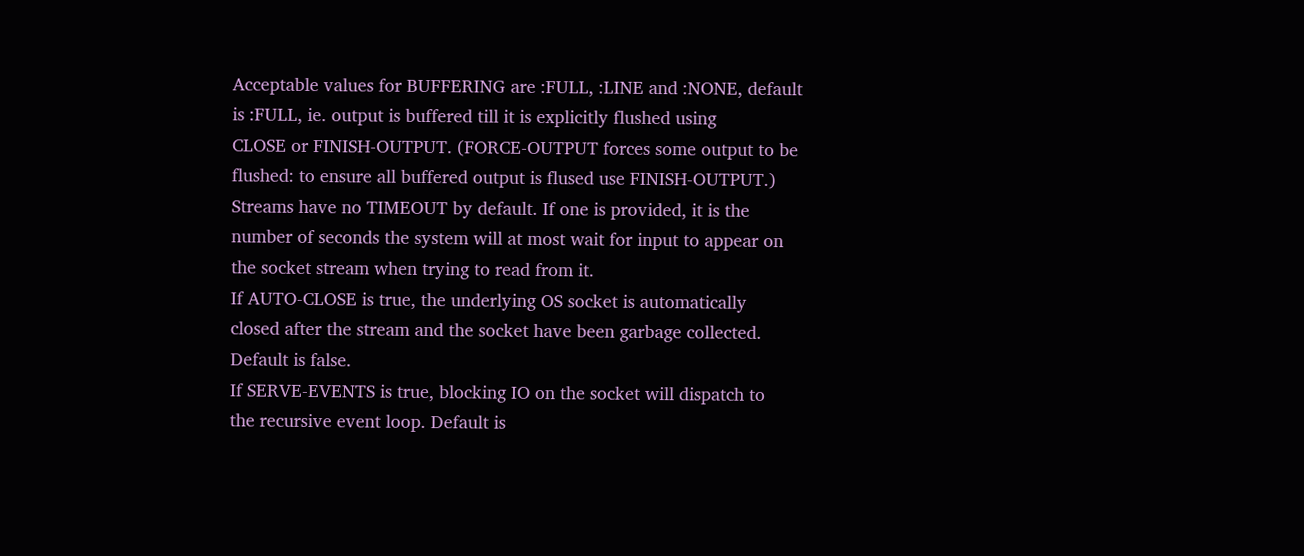Acceptable values for BUFFERING are :FULL, :LINE and :NONE, default
is :FULL, ie. output is buffered till it is explicitly flushed using
CLOSE or FINISH-OUTPUT. (FORCE-OUTPUT forces some output to be
flushed: to ensure all buffered output is flused use FINISH-OUTPUT.)
Streams have no TIMEOUT by default. If one is provided, it is the
number of seconds the system will at most wait for input to appear on
the socket stream when trying to read from it.
If AUTO-CLOSE is true, the underlying OS socket is automatically
closed after the stream and the socket have been garbage collected.
Default is false.
If SERVE-EVENTS is true, blocking IO on the socket will dispatch to
the recursive event loop. Default is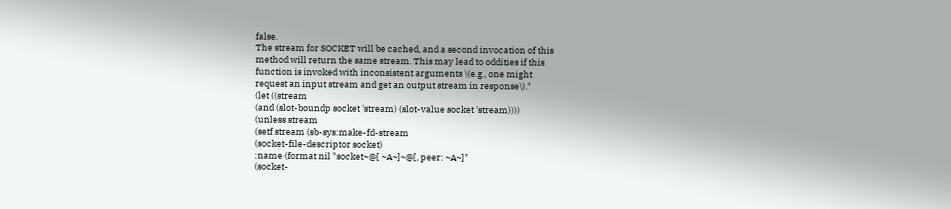false.
The stream for SOCKET will be cached, and a second invocation of this
method will return the same stream. This may lead to oddities if this
function is invoked with inconsistent arguments \(e.g., one might
request an input stream and get an output stream in response\)."
(let ((stream
(and (slot-boundp socket 'stream) (slot-value socket 'stream))))
(unless stream
(setf stream (sb-sys:make-fd-stream
(socket-file-descriptor socket)
:name (format nil "socket~@[ ~A~]~@[, peer: ~A~]"
(socket-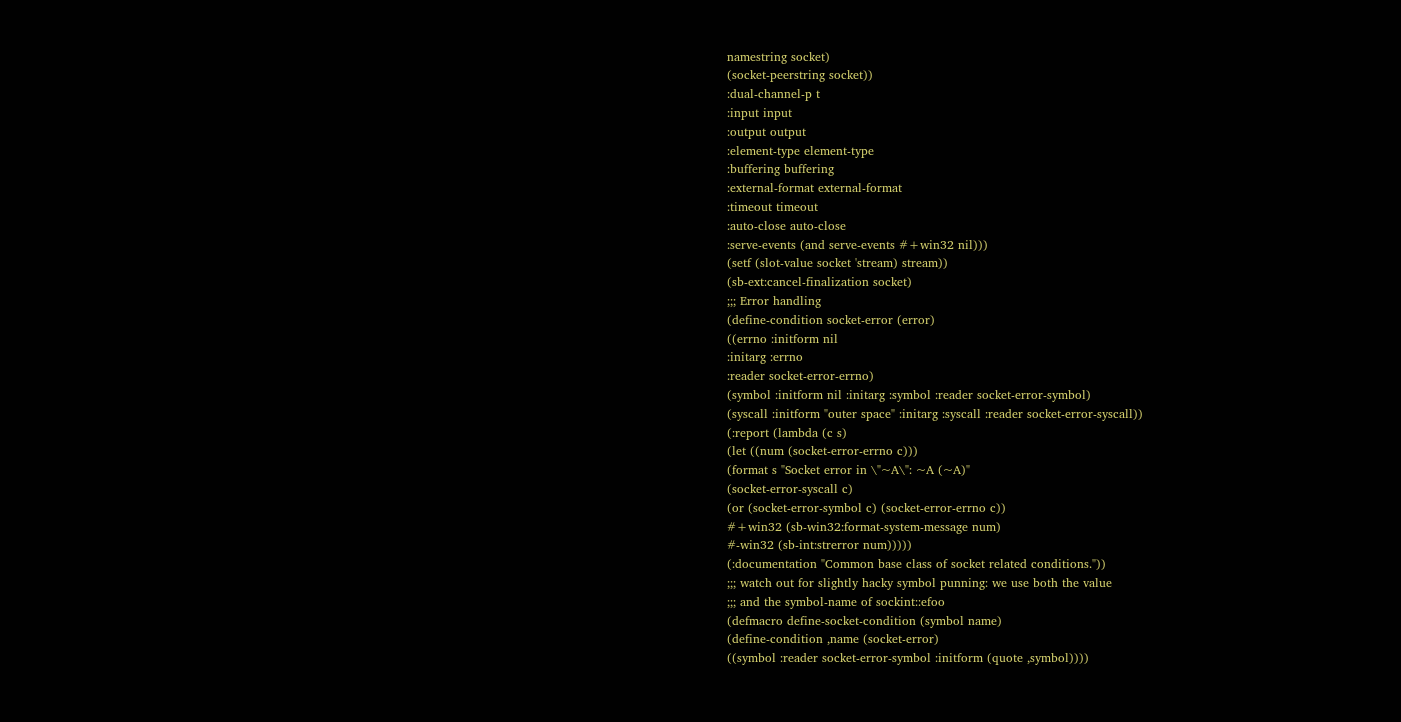namestring socket)
(socket-peerstring socket))
:dual-channel-p t
:input input
:output output
:element-type element-type
:buffering buffering
:external-format external-format
:timeout timeout
:auto-close auto-close
:serve-events (and serve-events #+win32 nil)))
(setf (slot-value socket 'stream) stream))
(sb-ext:cancel-finalization socket)
;;; Error handling
(define-condition socket-error (error)
((errno :initform nil
:initarg :errno
:reader socket-error-errno)
(symbol :initform nil :initarg :symbol :reader socket-error-symbol)
(syscall :initform "outer space" :initarg :syscall :reader socket-error-syscall))
(:report (lambda (c s)
(let ((num (socket-error-errno c)))
(format s "Socket error in \"~A\": ~A (~A)"
(socket-error-syscall c)
(or (socket-error-symbol c) (socket-error-errno c))
#+win32 (sb-win32:format-system-message num)
#-win32 (sb-int:strerror num)))))
(:documentation "Common base class of socket related conditions."))
;;; watch out for slightly hacky symbol punning: we use both the value
;;; and the symbol-name of sockint::efoo
(defmacro define-socket-condition (symbol name)
(define-condition ,name (socket-error)
((symbol :reader socket-error-symbol :initform (quote ,symbol))))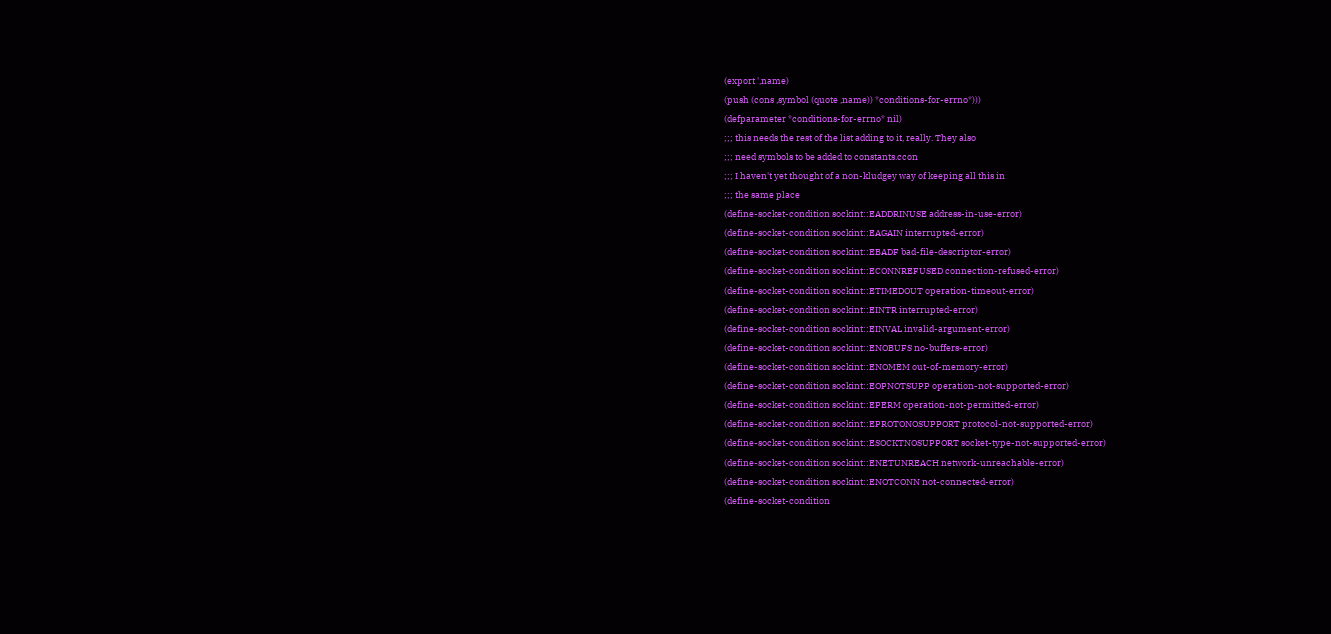(export ',name)
(push (cons ,symbol (quote ,name)) *conditions-for-errno*)))
(defparameter *conditions-for-errno* nil)
;;; this needs the rest of the list adding to it, really. They also
;;; need symbols to be added to constants.ccon
;;; I haven't yet thought of a non-kludgey way of keeping all this in
;;; the same place
(define-socket-condition sockint::EADDRINUSE address-in-use-error)
(define-socket-condition sockint::EAGAIN interrupted-error)
(define-socket-condition sockint::EBADF bad-file-descriptor-error)
(define-socket-condition sockint::ECONNREFUSED connection-refused-error)
(define-socket-condition sockint::ETIMEDOUT operation-timeout-error)
(define-socket-condition sockint::EINTR interrupted-error)
(define-socket-condition sockint::EINVAL invalid-argument-error)
(define-socket-condition sockint::ENOBUFS no-buffers-error)
(define-socket-condition sockint::ENOMEM out-of-memory-error)
(define-socket-condition sockint::EOPNOTSUPP operation-not-supported-error)
(define-socket-condition sockint::EPERM operation-not-permitted-error)
(define-socket-condition sockint::EPROTONOSUPPORT protocol-not-supported-error)
(define-socket-condition sockint::ESOCKTNOSUPPORT socket-type-not-supported-error)
(define-socket-condition sockint::ENETUNREACH network-unreachable-error)
(define-socket-condition sockint::ENOTCONN not-connected-error)
(define-socket-condition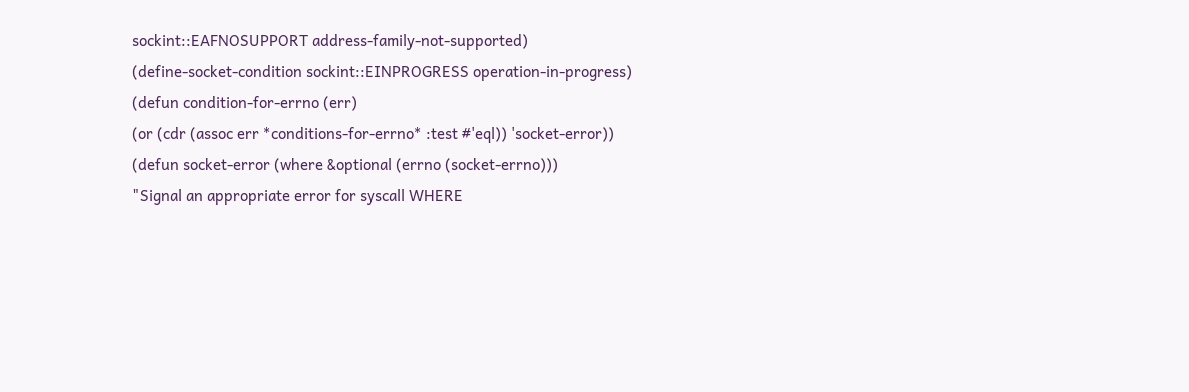sockint::EAFNOSUPPORT address-family-not-supported)
(define-socket-condition sockint::EINPROGRESS operation-in-progress)
(defun condition-for-errno (err)
(or (cdr (assoc err *conditions-for-errno* :test #'eql)) 'socket-error))
(defun socket-error (where &optional (errno (socket-errno)))
"Signal an appropriate error for syscall WHERE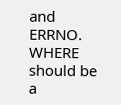and ERRNO.
WHERE should be a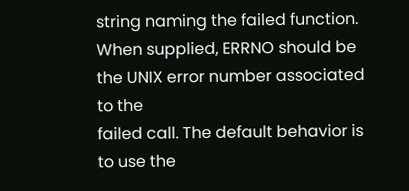string naming the failed function.
When supplied, ERRNO should be the UNIX error number associated to the
failed call. The default behavior is to use the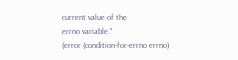current value of the
errno variable."
(error (condition-for-errno errno)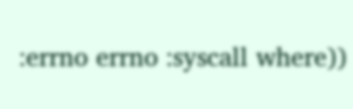:errno errno :syscall where))